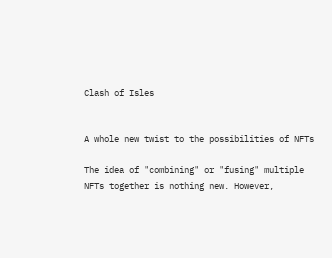Clash of Isles


A whole new twist to the possibilities of NFTs

The idea of "combining" or "fusing" multiple NFTs together is nothing new. However,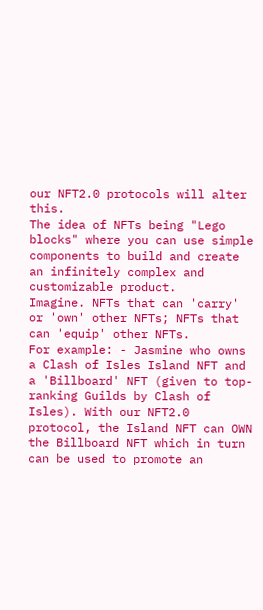our NFT2.0 protocols will alter this.
The idea of NFTs being "Lego blocks" where you can use simple components to build and create an infinitely complex and customizable product.
Imagine. NFTs that can 'carry' or 'own' other NFTs; NFTs that can 'equip' other NFTs.
For example: - Jasmine who owns a Clash of Isles Island NFT and a 'Billboard' NFT (given to top-ranking Guilds by Clash of Isles). With our NFT2.0 protocol, the Island NFT can OWN the Billboard NFT which in turn can be used to promote an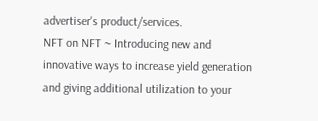advertiser's product/services.
NFT on NFT ~ Introducing new and innovative ways to increase yield generation and giving additional utilization to your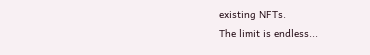existing NFTs.
The limit is endless...